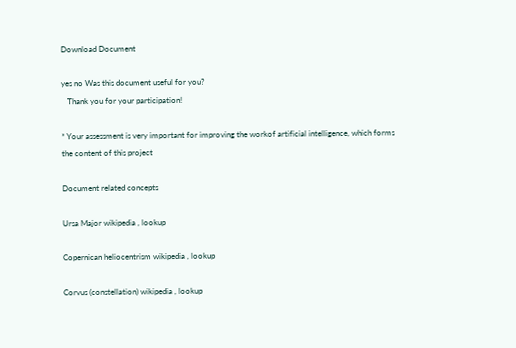Download Document

yes no Was this document useful for you?
   Thank you for your participation!

* Your assessment is very important for improving the workof artificial intelligence, which forms the content of this project

Document related concepts

Ursa Major wikipedia , lookup

Copernican heliocentrism wikipedia , lookup

Corvus (constellation) wikipedia , lookup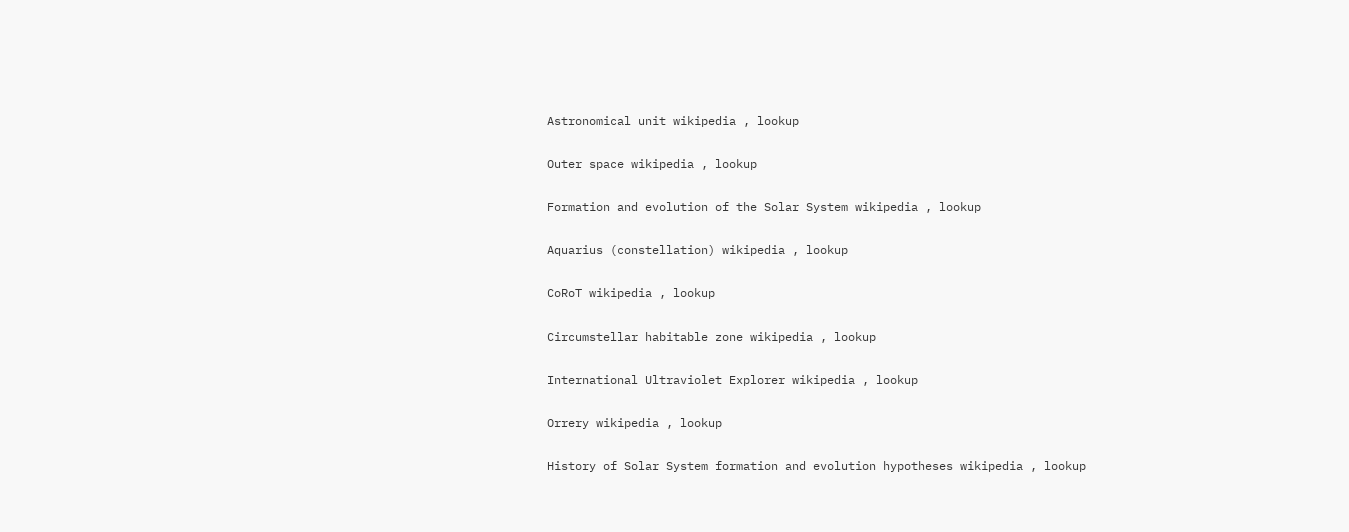Astronomical unit wikipedia , lookup

Outer space wikipedia , lookup

Formation and evolution of the Solar System wikipedia , lookup

Aquarius (constellation) wikipedia , lookup

CoRoT wikipedia , lookup

Circumstellar habitable zone wikipedia , lookup

International Ultraviolet Explorer wikipedia , lookup

Orrery wikipedia , lookup

History of Solar System formation and evolution hypotheses wikipedia , lookup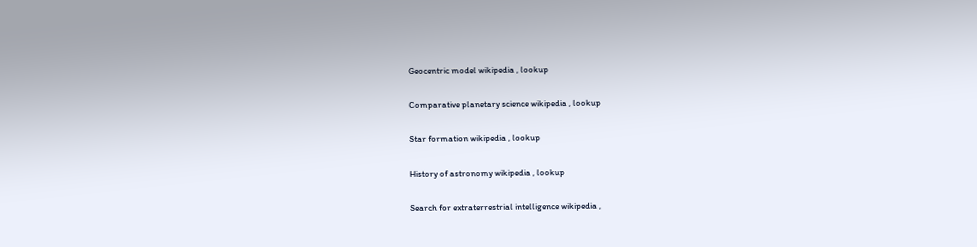Geocentric model wikipedia , lookup

Comparative planetary science wikipedia , lookup

Star formation wikipedia , lookup

History of astronomy wikipedia , lookup

Search for extraterrestrial intelligence wikipedia ,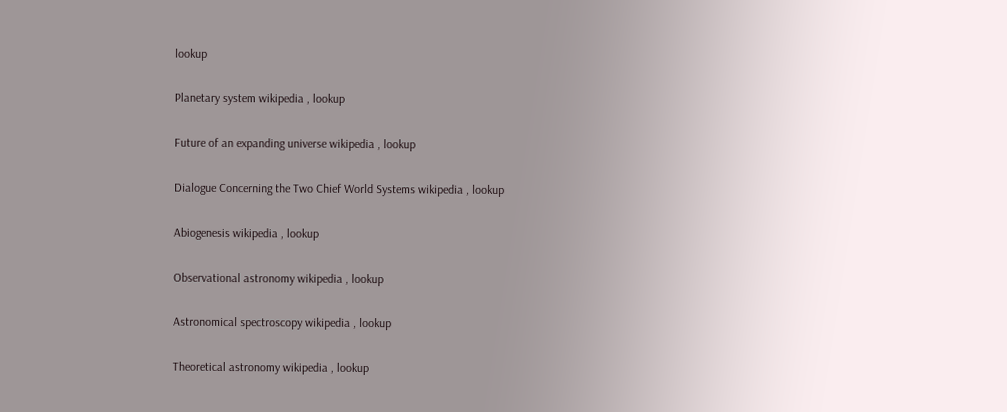lookup

Planetary system wikipedia , lookup

Future of an expanding universe wikipedia , lookup

Dialogue Concerning the Two Chief World Systems wikipedia , lookup

Abiogenesis wikipedia , lookup

Observational astronomy wikipedia , lookup

Astronomical spectroscopy wikipedia , lookup

Theoretical astronomy wikipedia , lookup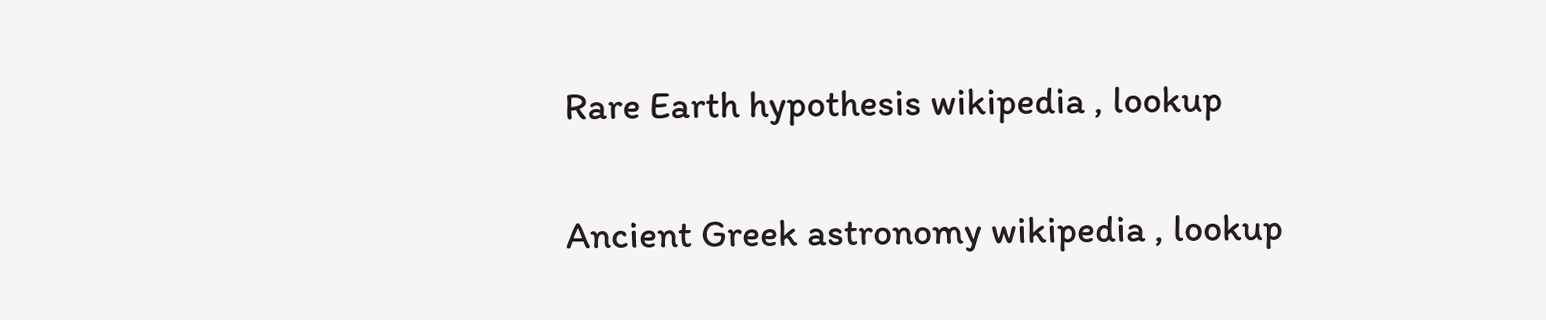Rare Earth hypothesis wikipedia , lookup

Ancient Greek astronomy wikipedia , lookup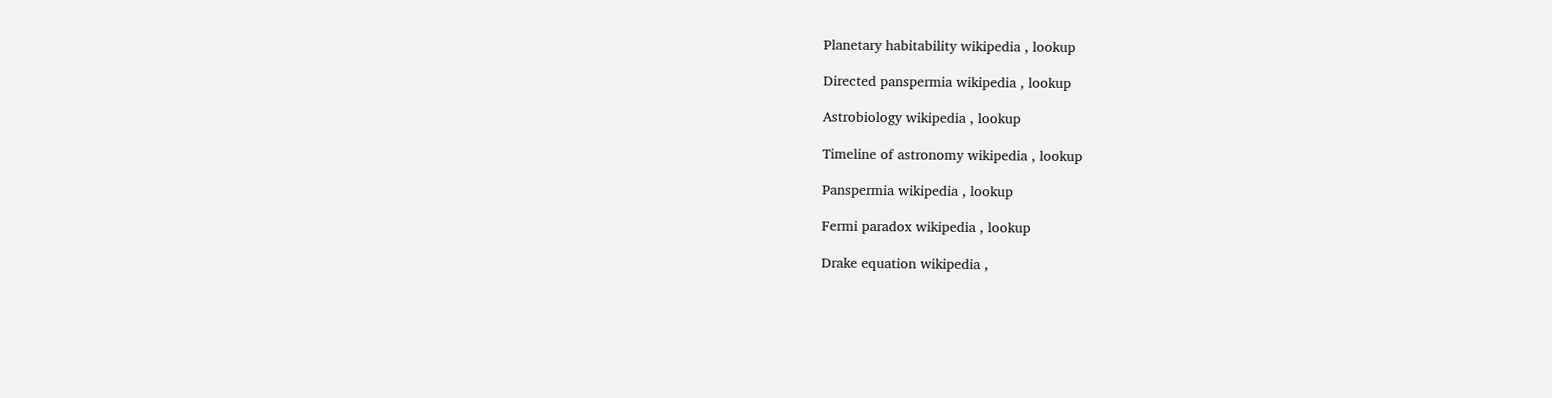Planetary habitability wikipedia , lookup

Directed panspermia wikipedia , lookup

Astrobiology wikipedia , lookup

Timeline of astronomy wikipedia , lookup

Panspermia wikipedia , lookup

Fermi paradox wikipedia , lookup

Drake equation wikipedia ,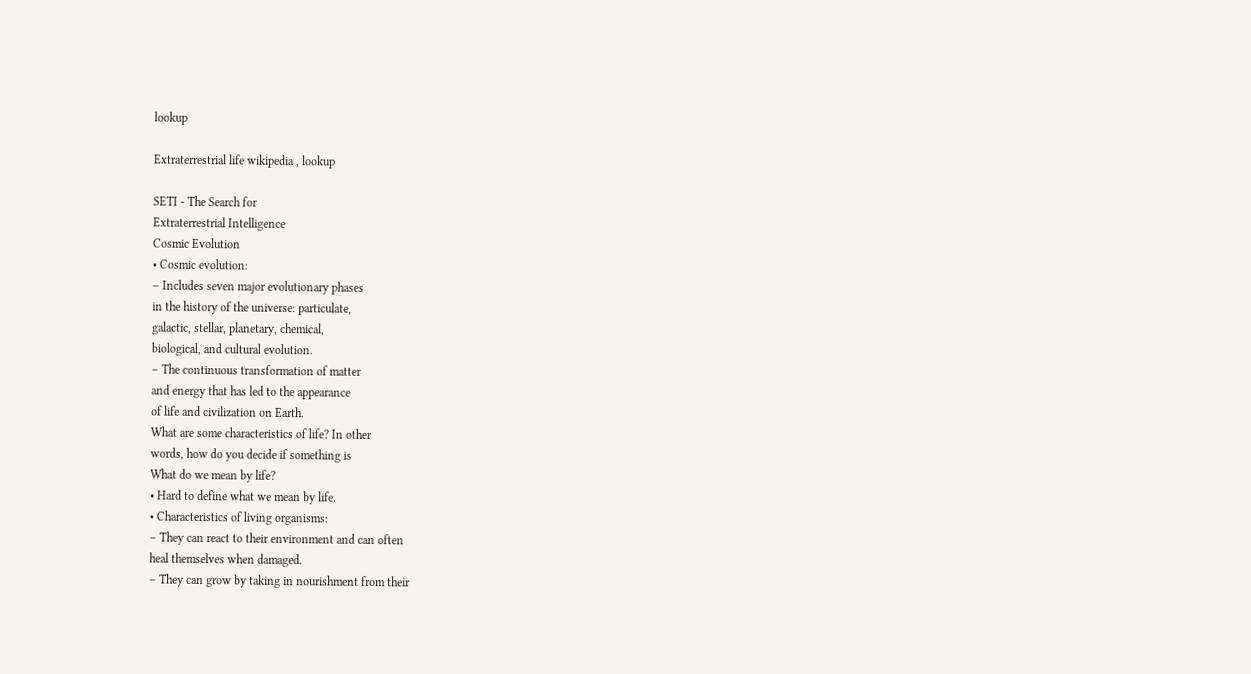lookup

Extraterrestrial life wikipedia , lookup

SETI - The Search for
Extraterrestrial Intelligence
Cosmic Evolution
• Cosmic evolution:
– Includes seven major evolutionary phases
in the history of the universe: particulate,
galactic, stellar, planetary, chemical,
biological, and cultural evolution.
– The continuous transformation of matter
and energy that has led to the appearance
of life and civilization on Earth.
What are some characteristics of life? In other
words, how do you decide if something is
What do we mean by life?
• Hard to define what we mean by life.
• Characteristics of living organisms:
– They can react to their environment and can often
heal themselves when damaged.
– They can grow by taking in nourishment from their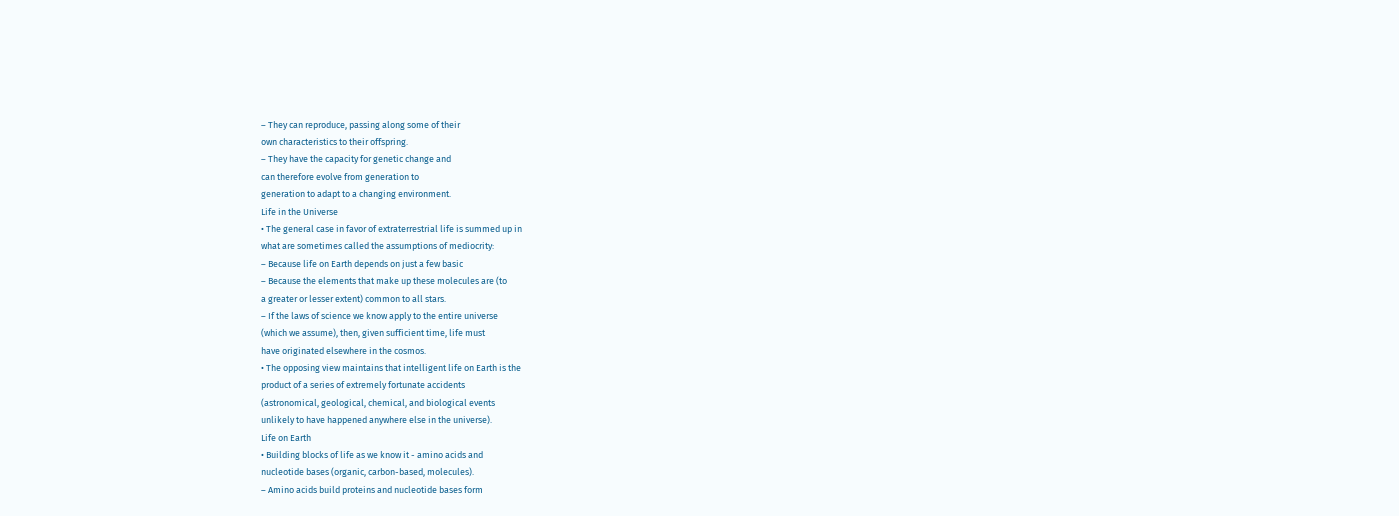– They can reproduce, passing along some of their
own characteristics to their offspring.
– They have the capacity for genetic change and
can therefore evolve from generation to
generation to adapt to a changing environment.
Life in the Universe
• The general case in favor of extraterrestrial life is summed up in
what are sometimes called the assumptions of mediocrity:
– Because life on Earth depends on just a few basic
– Because the elements that make up these molecules are (to
a greater or lesser extent) common to all stars.
– If the laws of science we know apply to the entire universe
(which we assume), then, given sufficient time, life must
have originated elsewhere in the cosmos.
• The opposing view maintains that intelligent life on Earth is the
product of a series of extremely fortunate accidents
(astronomical, geological, chemical, and biological events
unlikely to have happened anywhere else in the universe).
Life on Earth
• Building blocks of life as we know it - amino acids and
nucleotide bases (organic, carbon-based, molecules).
– Amino acids build proteins and nucleotide bases form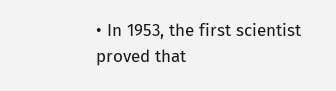• In 1953, the first scientist proved that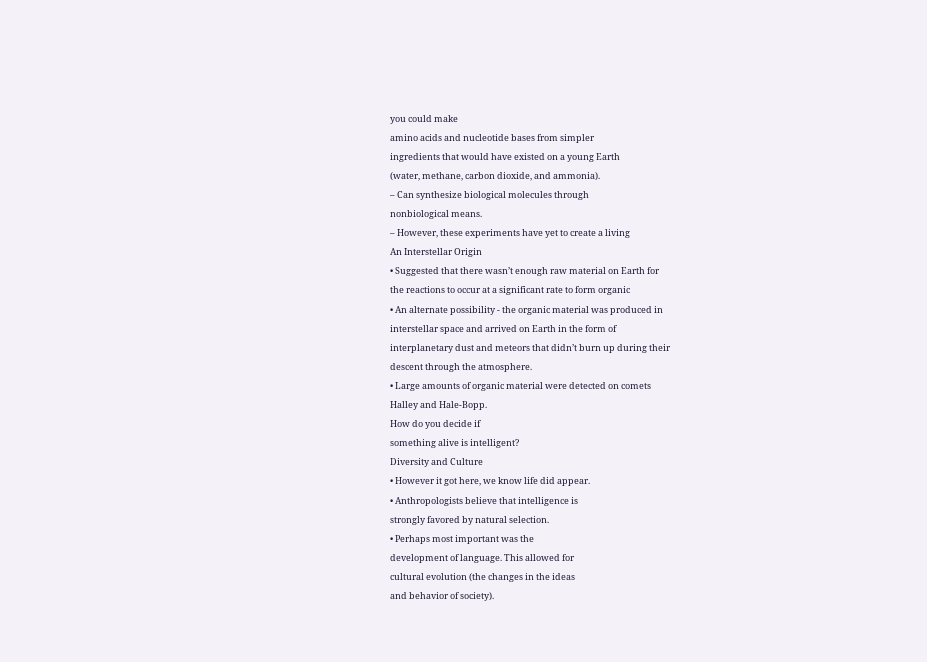you could make
amino acids and nucleotide bases from simpler
ingredients that would have existed on a young Earth
(water, methane, carbon dioxide, and ammonia).
– Can synthesize biological molecules through
nonbiological means.
– However, these experiments have yet to create a living
An Interstellar Origin
• Suggested that there wasn’t enough raw material on Earth for
the reactions to occur at a significant rate to form organic
• An alternate possibility - the organic material was produced in
interstellar space and arrived on Earth in the form of
interplanetary dust and meteors that didn’t burn up during their
descent through the atmosphere.
• Large amounts of organic material were detected on comets
Halley and Hale-Bopp.
How do you decide if
something alive is intelligent?
Diversity and Culture
• However it got here, we know life did appear.
• Anthropologists believe that intelligence is
strongly favored by natural selection.
• Perhaps most important was the
development of language. This allowed for
cultural evolution (the changes in the ideas
and behavior of society).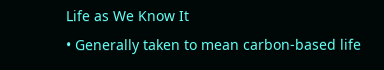Life as We Know It
• Generally taken to mean carbon-based life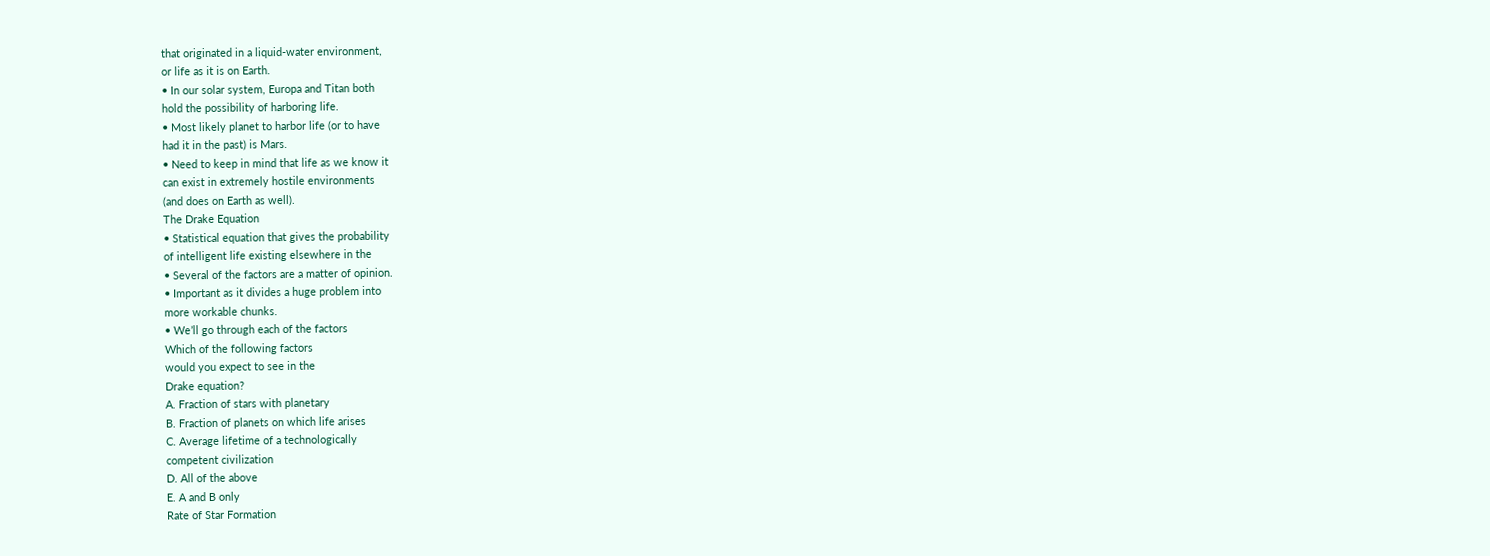that originated in a liquid-water environment,
or life as it is on Earth.
• In our solar system, Europa and Titan both
hold the possibility of harboring life.
• Most likely planet to harbor life (or to have
had it in the past) is Mars.
• Need to keep in mind that life as we know it
can exist in extremely hostile environments
(and does on Earth as well).
The Drake Equation
• Statistical equation that gives the probability
of intelligent life existing elsewhere in the
• Several of the factors are a matter of opinion.
• Important as it divides a huge problem into
more workable chunks.
• We’ll go through each of the factors
Which of the following factors
would you expect to see in the
Drake equation?
A. Fraction of stars with planetary
B. Fraction of planets on which life arises
C. Average lifetime of a technologically
competent civilization
D. All of the above
E. A and B only
Rate of Star Formation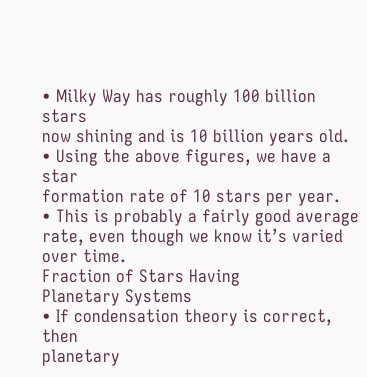• Milky Way has roughly 100 billion stars
now shining and is 10 billion years old.
• Using the above figures, we have a star
formation rate of 10 stars per year.
• This is probably a fairly good average
rate, even though we know it’s varied
over time.
Fraction of Stars Having
Planetary Systems
• If condensation theory is correct, then
planetary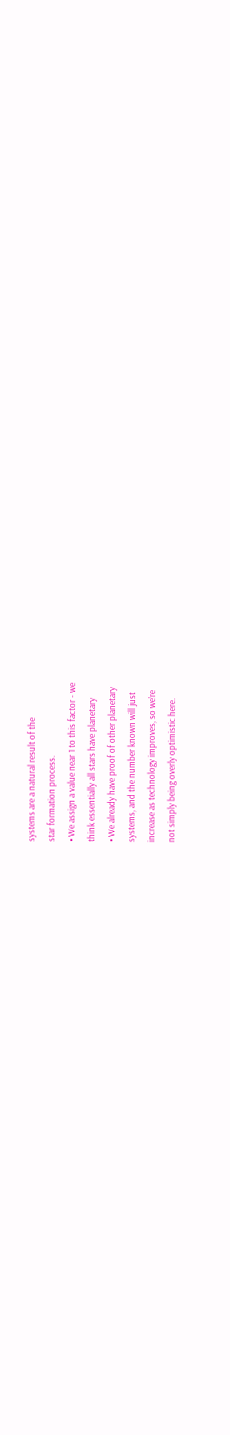systems are a natural result of the
star formation process.
• We assign a value near 1 to this factor - we
think essentially all stars have planetary
• We already have proof of other planetary
systems, and the number known will just
increase as technology improves, so we’re
not simply being overly optimistic here.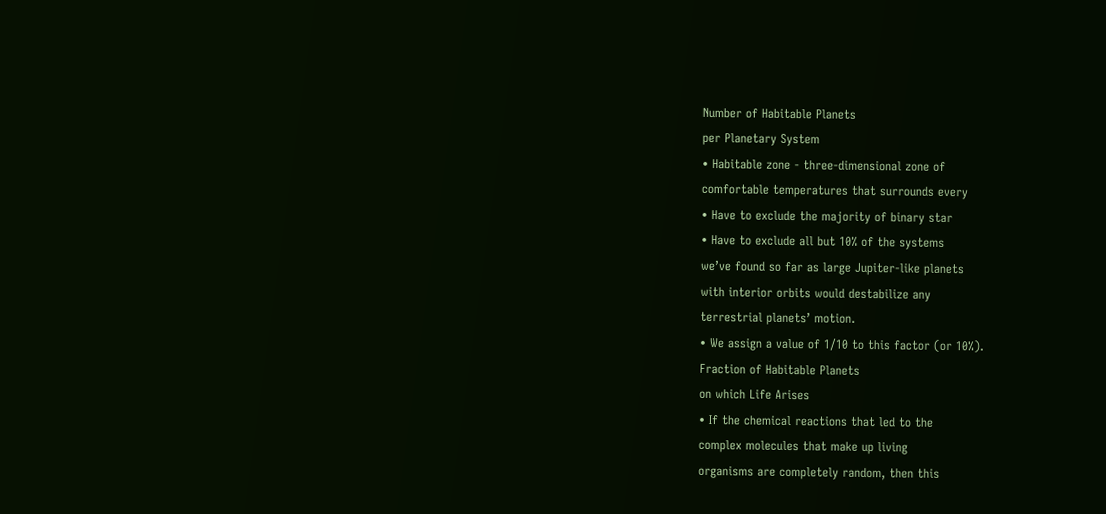Number of Habitable Planets
per Planetary System
• Habitable zone - three-dimensional zone of
comfortable temperatures that surrounds every
• Have to exclude the majority of binary star
• Have to exclude all but 10% of the systems
we’ve found so far as large Jupiter-like planets
with interior orbits would destabilize any
terrestrial planets’ motion.
• We assign a value of 1/10 to this factor (or 10%).
Fraction of Habitable Planets
on which Life Arises
• If the chemical reactions that led to the
complex molecules that make up living
organisms are completely random, then this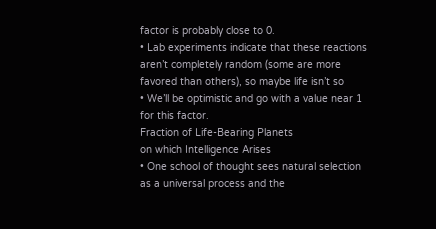factor is probably close to 0.
• Lab experiments indicate that these reactions
aren’t completely random (some are more
favored than others), so maybe life isn’t so
• We’ll be optimistic and go with a value near 1
for this factor.
Fraction of Life-Bearing Planets
on which Intelligence Arises
• One school of thought sees natural selection
as a universal process and the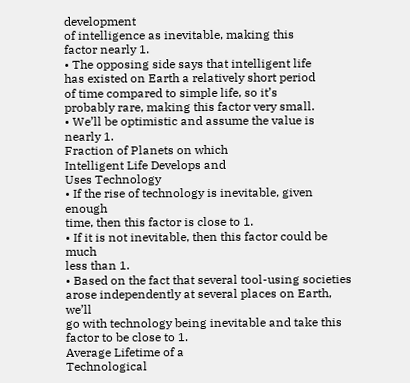development
of intelligence as inevitable, making this
factor nearly 1.
• The opposing side says that intelligent life
has existed on Earth a relatively short period
of time compared to simple life, so it’s
probably rare, making this factor very small.
• We’ll be optimistic and assume the value is
nearly 1.
Fraction of Planets on which
Intelligent Life Develops and
Uses Technology
• If the rise of technology is inevitable, given enough
time, then this factor is close to 1.
• If it is not inevitable, then this factor could be much
less than 1.
• Based on the fact that several tool-using societies
arose independently at several places on Earth, we’ll
go with technology being inevitable and take this
factor to be close to 1.
Average Lifetime of a
Technological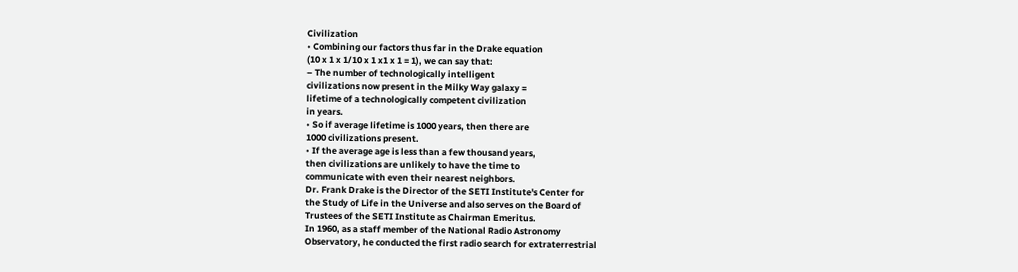Civilization
• Combining our factors thus far in the Drake equation
(10 x 1 x 1/10 x 1 x1 x 1 = 1), we can say that:
– The number of technologically intelligent
civilizations now present in the Milky Way galaxy =
lifetime of a technologically competent civilization
in years.
• So if average lifetime is 1000 years, then there are
1000 civilizations present.
• If the average age is less than a few thousand years,
then civilizations are unlikely to have the time to
communicate with even their nearest neighbors.
Dr. Frank Drake is the Director of the SETI Institute's Center for
the Study of Life in the Universe and also serves on the Board of
Trustees of the SETI Institute as Chairman Emeritus.
In 1960, as a staff member of the National Radio Astronomy
Observatory, he conducted the first radio search for extraterrestrial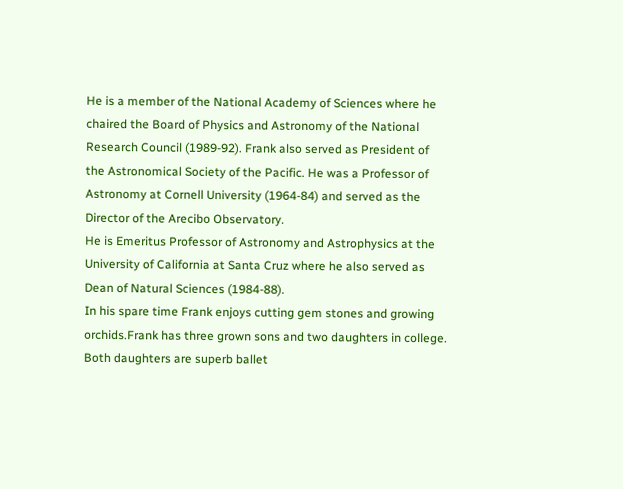He is a member of the National Academy of Sciences where he
chaired the Board of Physics and Astronomy of the National
Research Council (1989-92). Frank also served as President of
the Astronomical Society of the Pacific. He was a Professor of
Astronomy at Cornell University (1964-84) and served as the
Director of the Arecibo Observatory.
He is Emeritus Professor of Astronomy and Astrophysics at the
University of California at Santa Cruz where he also served as
Dean of Natural Sciences (1984-88).
In his spare time Frank enjoys cutting gem stones and growing
orchids.Frank has three grown sons and two daughters in college.
Both daughters are superb ballet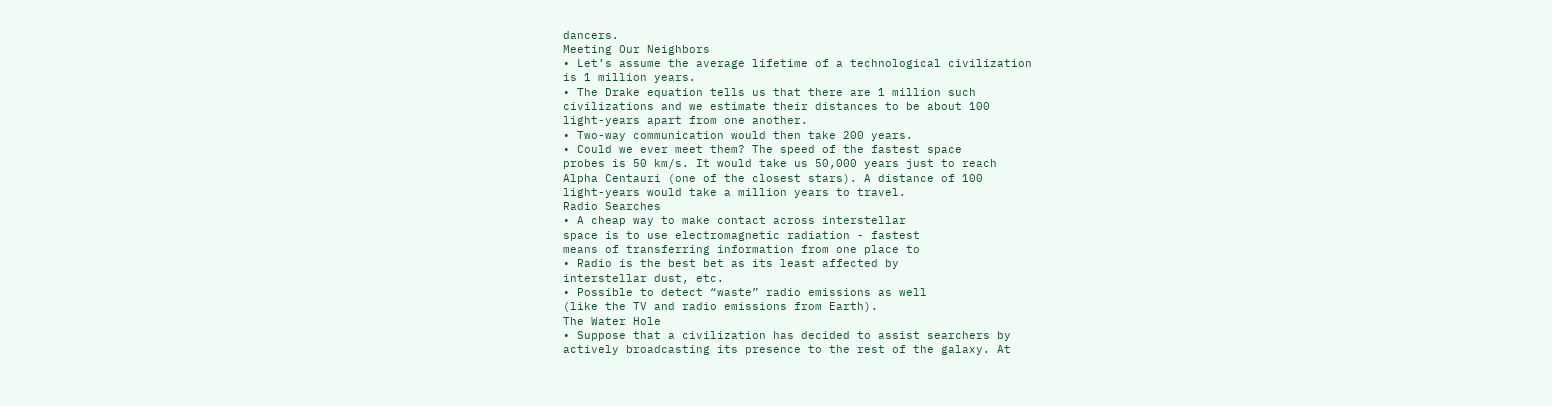dancers.
Meeting Our Neighbors
• Let’s assume the average lifetime of a technological civilization
is 1 million years.
• The Drake equation tells us that there are 1 million such
civilizations and we estimate their distances to be about 100
light-years apart from one another.
• Two-way communication would then take 200 years.
• Could we ever meet them? The speed of the fastest space
probes is 50 km/s. It would take us 50,000 years just to reach
Alpha Centauri (one of the closest stars). A distance of 100
light-years would take a million years to travel.
Radio Searches
• A cheap way to make contact across interstellar
space is to use electromagnetic radiation - fastest
means of transferring information from one place to
• Radio is the best bet as its least affected by
interstellar dust, etc.
• Possible to detect “waste” radio emissions as well
(like the TV and radio emissions from Earth).
The Water Hole
• Suppose that a civilization has decided to assist searchers by
actively broadcasting its presence to the rest of the galaxy. At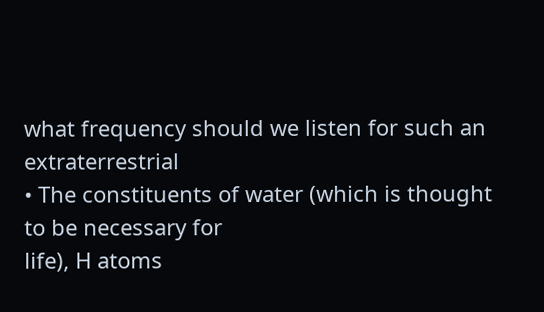what frequency should we listen for such an extraterrestrial
• The constituents of water (which is thought to be necessary for
life), H atoms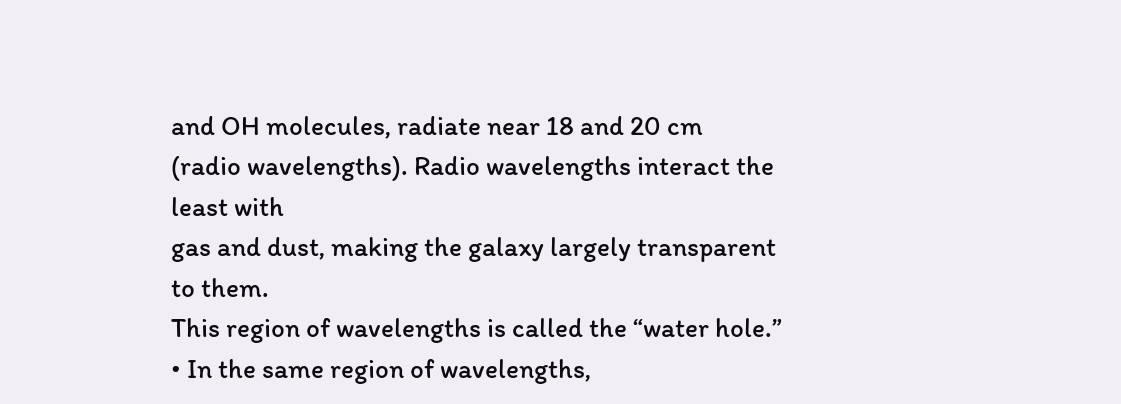and OH molecules, radiate near 18 and 20 cm
(radio wavelengths). Radio wavelengths interact the least with
gas and dust, making the galaxy largely transparent to them.
This region of wavelengths is called the “water hole.”
• In the same region of wavelengths,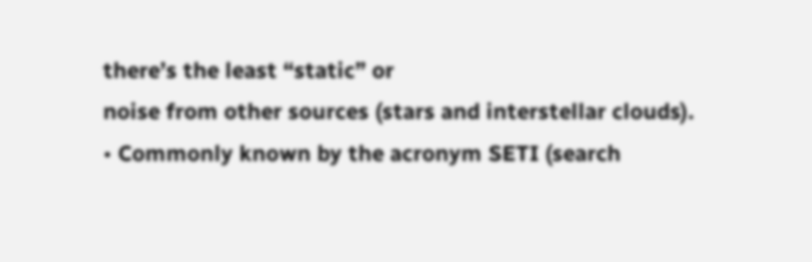there’s the least “static” or
noise from other sources (stars and interstellar clouds).
• Commonly known by the acronym SETI (search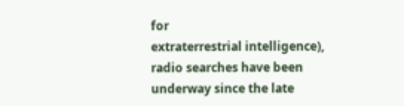for
extraterrestrial intelligence), radio searches have been
underway since the late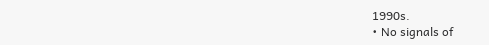1990s.
• No signals of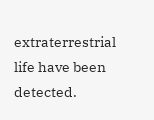extraterrestrial life have been detected.